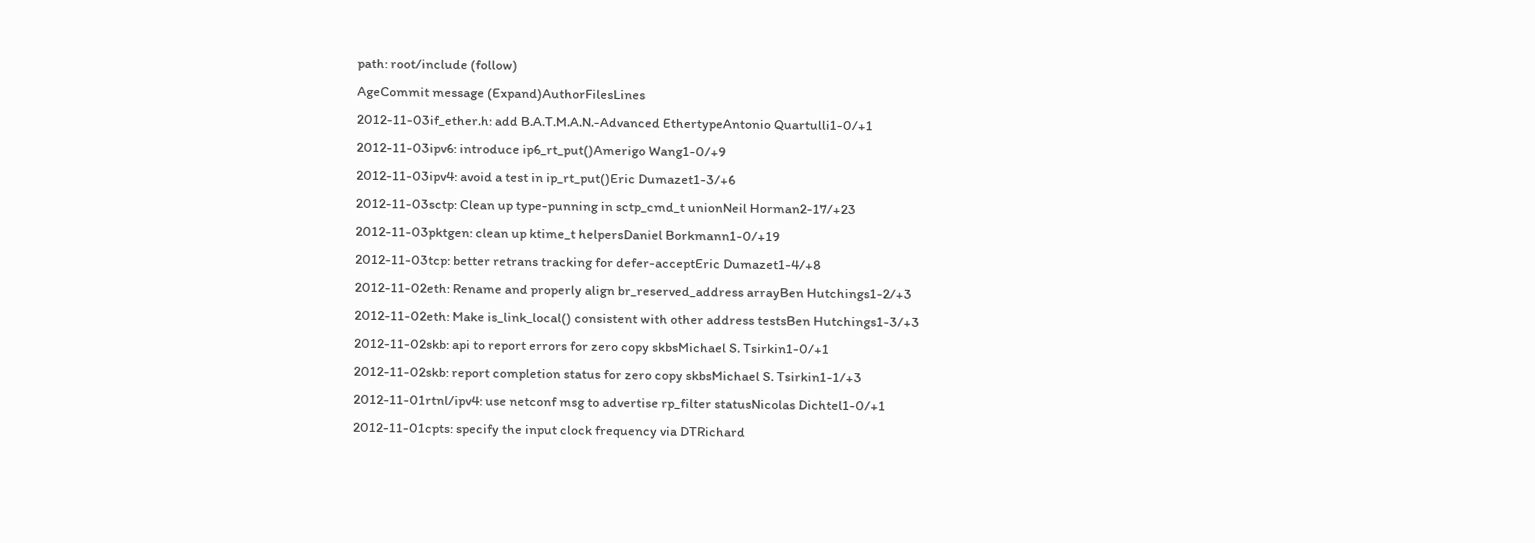path: root/include (follow)
AgeCommit message (Expand)AuthorFilesLines
2012-11-03if_ether.h: add B.A.T.M.A.N.-Advanced EthertypeAntonio Quartulli1-0/+1
2012-11-03ipv6: introduce ip6_rt_put()Amerigo Wang1-0/+9
2012-11-03ipv4: avoid a test in ip_rt_put()Eric Dumazet1-3/+6
2012-11-03sctp: Clean up type-punning in sctp_cmd_t unionNeil Horman2-17/+23
2012-11-03pktgen: clean up ktime_t helpersDaniel Borkmann1-0/+19
2012-11-03tcp: better retrans tracking for defer-acceptEric Dumazet1-4/+8
2012-11-02eth: Rename and properly align br_reserved_address arrayBen Hutchings1-2/+3
2012-11-02eth: Make is_link_local() consistent with other address testsBen Hutchings1-3/+3
2012-11-02skb: api to report errors for zero copy skbsMichael S. Tsirkin1-0/+1
2012-11-02skb: report completion status for zero copy skbsMichael S. Tsirkin1-1/+3
2012-11-01rtnl/ipv4: use netconf msg to advertise rp_filter statusNicolas Dichtel1-0/+1
2012-11-01cpts: specify the input clock frequency via DTRichard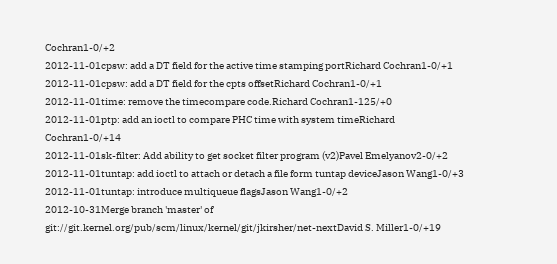Cochran1-0/+2
2012-11-01cpsw: add a DT field for the active time stamping portRichard Cochran1-0/+1
2012-11-01cpsw: add a DT field for the cpts offsetRichard Cochran1-0/+1
2012-11-01time: remove the timecompare code.Richard Cochran1-125/+0
2012-11-01ptp: add an ioctl to compare PHC time with system timeRichard Cochran1-0/+14
2012-11-01sk-filter: Add ability to get socket filter program (v2)Pavel Emelyanov2-0/+2
2012-11-01tuntap: add ioctl to attach or detach a file form tuntap deviceJason Wang1-0/+3
2012-11-01tuntap: introduce multiqueue flagsJason Wang1-0/+2
2012-10-31Merge branch 'master' of git://git.kernel.org/pub/scm/linux/kernel/git/jkirsher/net-nextDavid S. Miller1-0/+19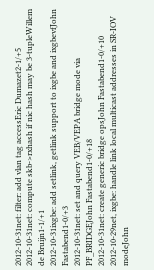2012-10-31net: filter: add vlan tag accessEric Dumazet2-1/+5
2012-10-31net: compute skb->rxhash if nic hash may be 3-tupleWillem de Bruijn1-1/+1
2012-10-31ixgbe: add setlink, getlink support to ixgbe and ixgbevfJohn Fastabend1-0/+3
2012-10-31net: set and query VEB/VEPA bridge mode via PF_BRIDGEJohn Fastabend1-0/+18
2012-10-31net: create generic bridge opsJohn Fastabend1-0/+10
2012-10-29net, ixgbe: handle link local multicast addresses in SR-IOV modeJohn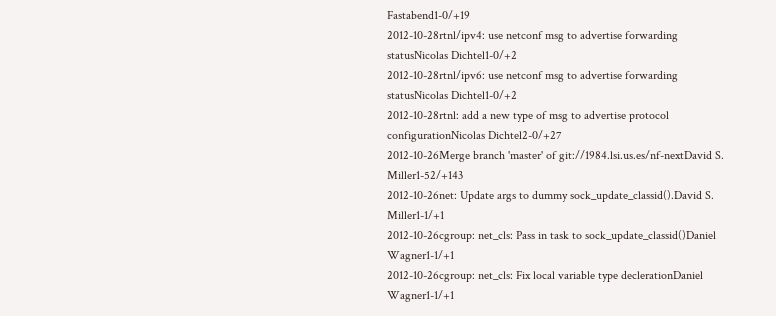Fastabend1-0/+19
2012-10-28rtnl/ipv4: use netconf msg to advertise forwarding statusNicolas Dichtel1-0/+2
2012-10-28rtnl/ipv6: use netconf msg to advertise forwarding statusNicolas Dichtel1-0/+2
2012-10-28rtnl: add a new type of msg to advertise protocol configurationNicolas Dichtel2-0/+27
2012-10-26Merge branch 'master' of git://1984.lsi.us.es/nf-nextDavid S. Miller1-52/+143
2012-10-26net: Update args to dummy sock_update_classid().David S. Miller1-1/+1
2012-10-26cgroup: net_cls: Pass in task to sock_update_classid()Daniel Wagner1-1/+1
2012-10-26cgroup: net_cls: Fix local variable type declerationDaniel Wagner1-1/+1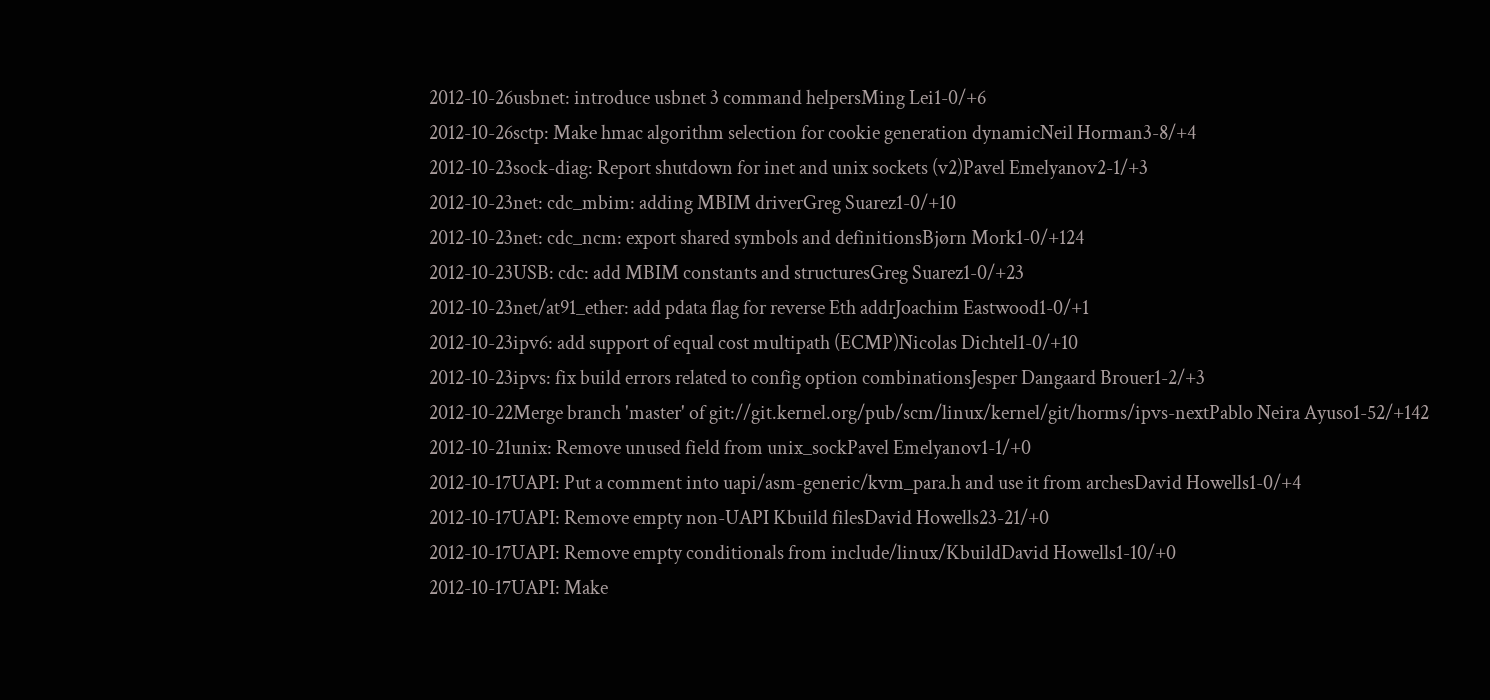2012-10-26usbnet: introduce usbnet 3 command helpersMing Lei1-0/+6
2012-10-26sctp: Make hmac algorithm selection for cookie generation dynamicNeil Horman3-8/+4
2012-10-23sock-diag: Report shutdown for inet and unix sockets (v2)Pavel Emelyanov2-1/+3
2012-10-23net: cdc_mbim: adding MBIM driverGreg Suarez1-0/+10
2012-10-23net: cdc_ncm: export shared symbols and definitionsBjørn Mork1-0/+124
2012-10-23USB: cdc: add MBIM constants and structuresGreg Suarez1-0/+23
2012-10-23net/at91_ether: add pdata flag for reverse Eth addrJoachim Eastwood1-0/+1
2012-10-23ipv6: add support of equal cost multipath (ECMP)Nicolas Dichtel1-0/+10
2012-10-23ipvs: fix build errors related to config option combinationsJesper Dangaard Brouer1-2/+3
2012-10-22Merge branch 'master' of git://git.kernel.org/pub/scm/linux/kernel/git/horms/ipvs-nextPablo Neira Ayuso1-52/+142
2012-10-21unix: Remove unused field from unix_sockPavel Emelyanov1-1/+0
2012-10-17UAPI: Put a comment into uapi/asm-generic/kvm_para.h and use it from archesDavid Howells1-0/+4
2012-10-17UAPI: Remove empty non-UAPI Kbuild filesDavid Howells23-21/+0
2012-10-17UAPI: Remove empty conditionals from include/linux/KbuildDavid Howells1-10/+0
2012-10-17UAPI: Make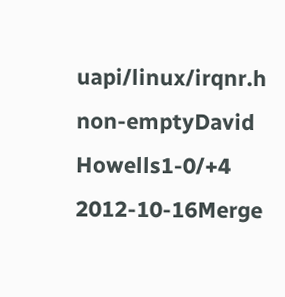uapi/linux/irqnr.h non-emptyDavid Howells1-0/+4
2012-10-16Merge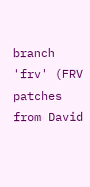branch 'frv' (FRV patches from David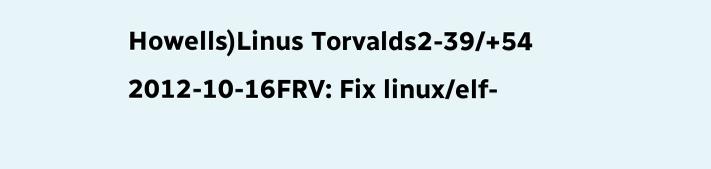Howells)Linus Torvalds2-39/+54
2012-10-16FRV: Fix linux/elf-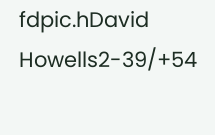fdpic.hDavid Howells2-39/+54